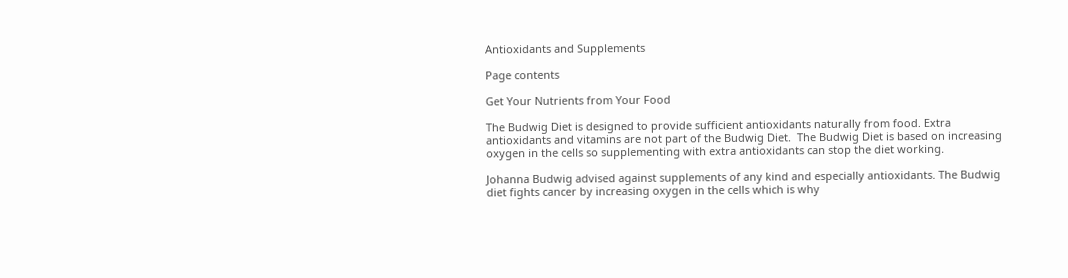Antioxidants and Supplements

Page contents

Get Your Nutrients from Your Food

The Budwig Diet is designed to provide sufficient antioxidants naturally from food. Extra antioxidants and vitamins are not part of the Budwig Diet.  The Budwig Diet is based on increasing oxygen in the cells so supplementing with extra antioxidants can stop the diet working.

Johanna Budwig advised against supplements of any kind and especially antioxidants. The Budwig diet fights cancer by increasing oxygen in the cells which is why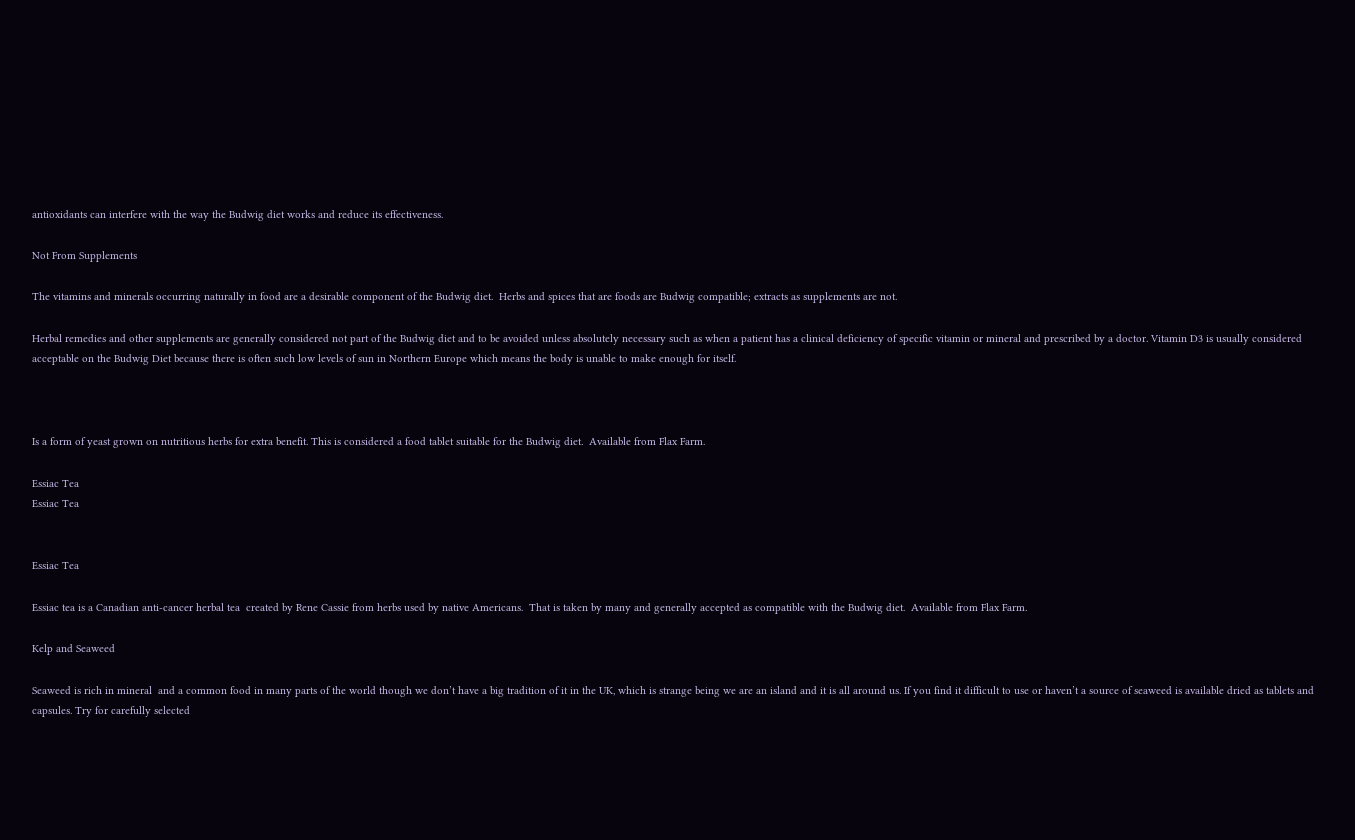antioxidants can interfere with the way the Budwig diet works and reduce its effectiveness.

Not From Supplements

The vitamins and minerals occurring naturally in food are a desirable component of the Budwig diet.  Herbs and spices that are foods are Budwig compatible; extracts as supplements are not.

Herbal remedies and other supplements are generally considered not part of the Budwig diet and to be avoided unless absolutely necessary such as when a patient has a clinical deficiency of specific vitamin or mineral and prescribed by a doctor. Vitamin D3 is usually considered acceptable on the Budwig Diet because there is often such low levels of sun in Northern Europe which means the body is unable to make enough for itself.



Is a form of yeast grown on nutritious herbs for extra benefit. This is considered a food tablet suitable for the Budwig diet.  Available from Flax Farm.

Essiac Tea
Essiac Tea


Essiac Tea

Essiac tea is a Canadian anti-cancer herbal tea  created by Rene Cassie from herbs used by native Americans.  That is taken by many and generally accepted as compatible with the Budwig diet.  Available from Flax Farm.

Kelp and Seaweed

Seaweed is rich in mineral  and a common food in many parts of the world though we don’t have a big tradition of it in the UK, which is strange being we are an island and it is all around us. If you find it difficult to use or haven’t a source of seaweed is available dried as tablets and capsules. Try for carefully selected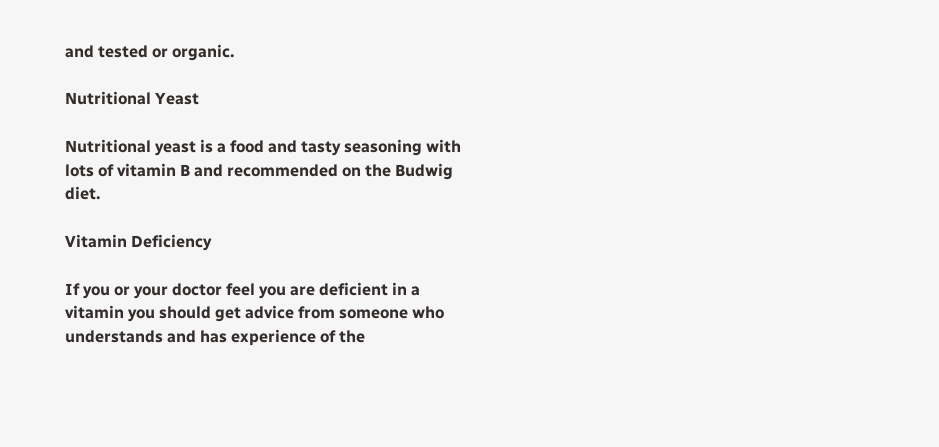and tested or organic.

Nutritional Yeast

Nutritional yeast is a food and tasty seasoning with lots of vitamin B and recommended on the Budwig diet.

Vitamin Deficiency

If you or your doctor feel you are deficient in a vitamin you should get advice from someone who understands and has experience of the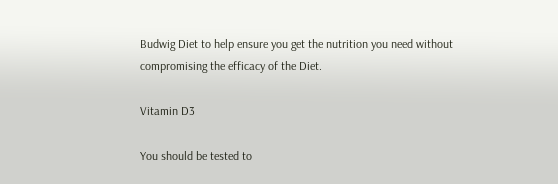Budwig Diet to help ensure you get the nutrition you need without compromising the efficacy of the Diet.

Vitamin D3

You should be tested to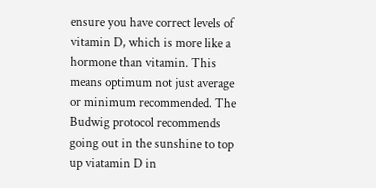ensure you have correct levels of vitamin D, which is more like a hormone than vitamin. This means optimum not just average or minimum recommended. The Budwig protocol recommends going out in the sunshine to top up viatamin D in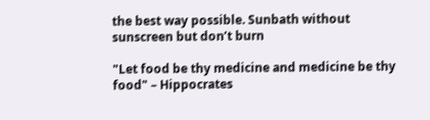the best way possible. Sunbath without sunscreen but don’t burn

"Let food be thy medicine and medicine be thy food" – Hippocrates